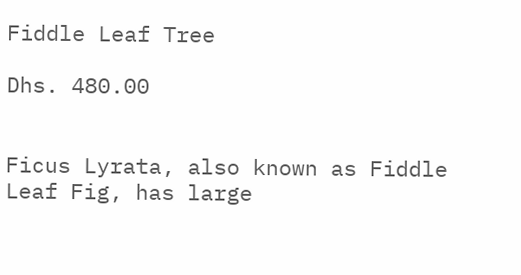Fiddle Leaf Tree

Dhs. 480.00


Ficus Lyrata, also known as Fiddle Leaf Fig, has large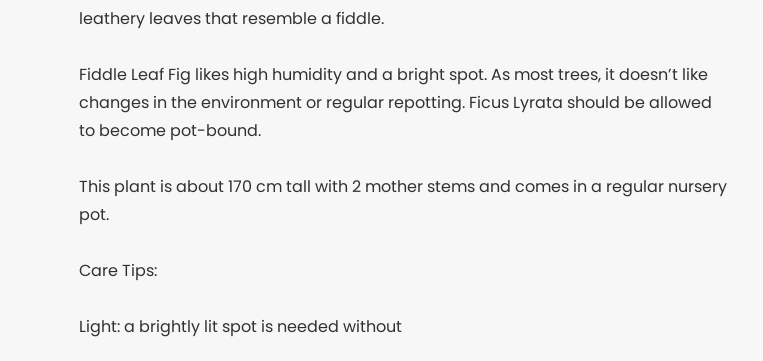leathery leaves that resemble a fiddle.

Fiddle Leaf Fig likes high humidity and a bright spot. As most trees, it doesn’t like changes in the environment or regular repotting. Ficus Lyrata should be allowed to become pot-bound.

This plant is about 170 cm tall with 2 mother stems and comes in a regular nursery pot.

Care Tips:

Light: a brightly lit spot is needed without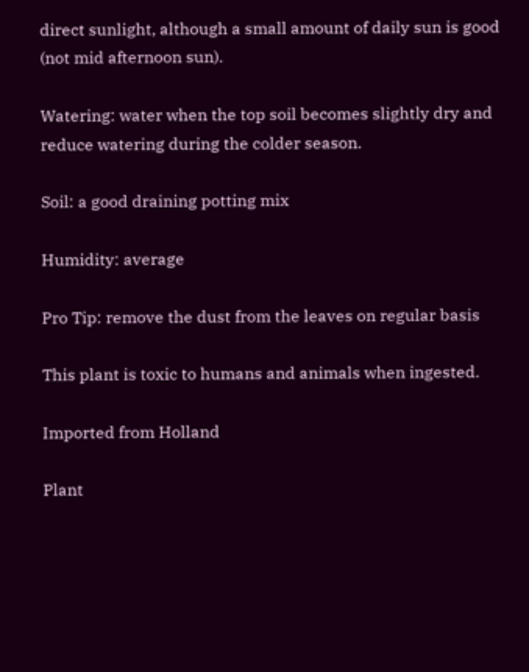direct sunlight, although a small amount of daily sun is good (not mid afternoon sun).

Watering: water when the top soil becomes slightly dry and reduce watering during the colder season.

Soil: a good draining potting mix

Humidity: average

Pro Tip: remove the dust from the leaves on regular basis

This plant is toxic to humans and animals when ingested.

Imported from Holland

Plant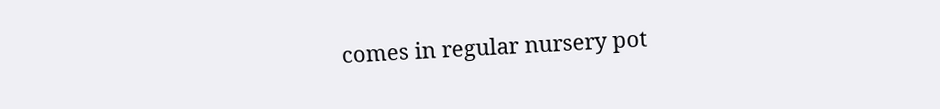comes in regular nursery pot